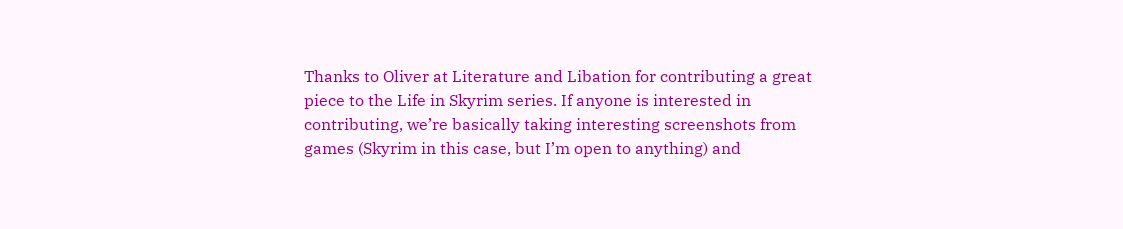Thanks to Oliver at Literature and Libation for contributing a great piece to the Life in Skyrim series. If anyone is interested in contributing, we’re basically taking interesting screenshots from games (Skyrim in this case, but I’m open to anything) and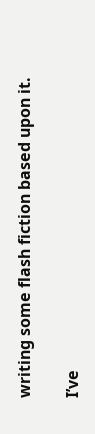writing some flash fiction based upon it.

I’ve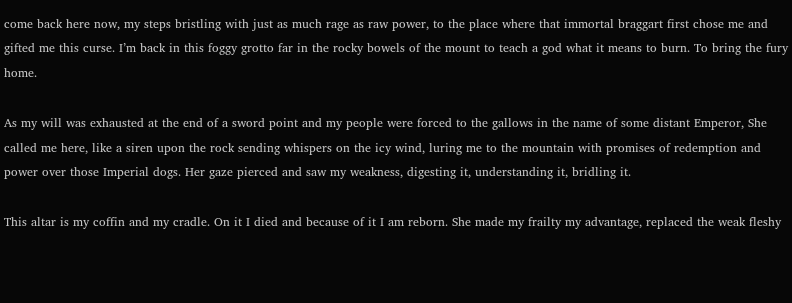come back here now, my steps bristling with just as much rage as raw power, to the place where that immortal braggart first chose me and gifted me this curse. I’m back in this foggy grotto far in the rocky bowels of the mount to teach a god what it means to burn. To bring the fury home.

As my will was exhausted at the end of a sword point and my people were forced to the gallows in the name of some distant Emperor, She called me here, like a siren upon the rock sending whispers on the icy wind, luring me to the mountain with promises of redemption and power over those Imperial dogs. Her gaze pierced and saw my weakness, digesting it, understanding it, bridling it.

This altar is my coffin and my cradle. On it I died and because of it I am reborn. She made my frailty my advantage, replaced the weak fleshy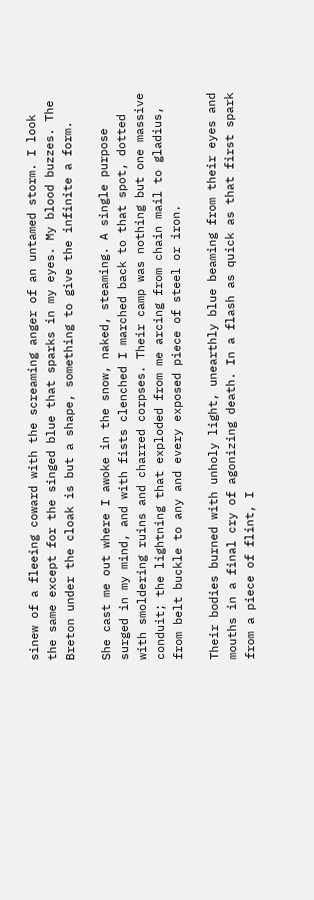sinew of a fleeing coward with the screaming anger of an untamed storm. I look the same except for the singed blue that sparks in my eyes. My blood buzzes. The Breton under the cloak is but a shape, something to give the infinite a form.

She cast me out where I awoke in the snow, naked, steaming. A single purpose surged in my mind, and with fists clenched I marched back to that spot, dotted with smoldering ruins and charred corpses. Their camp was nothing but one massive conduit; the lightning that exploded from me arcing from chain mail to gladius, from belt buckle to any and every exposed piece of steel or iron.

Their bodies burned with unholy light, unearthly blue beaming from their eyes and mouths in a final cry of agonizing death. In a flash as quick as that first spark from a piece of flint, I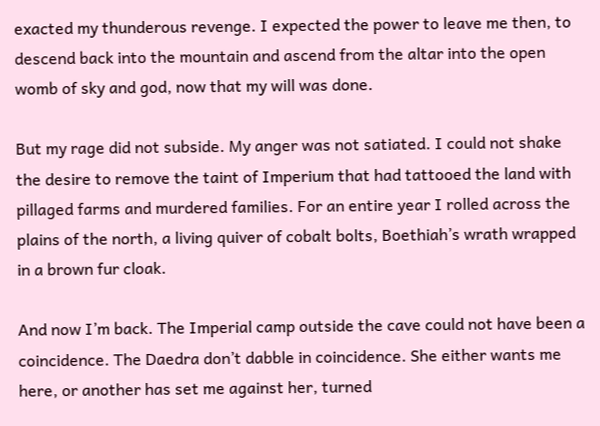exacted my thunderous revenge. I expected the power to leave me then, to descend back into the mountain and ascend from the altar into the open womb of sky and god, now that my will was done.

But my rage did not subside. My anger was not satiated. I could not shake the desire to remove the taint of Imperium that had tattooed the land with pillaged farms and murdered families. For an entire year I rolled across the plains of the north, a living quiver of cobalt bolts, Boethiah’s wrath wrapped in a brown fur cloak.

And now I’m back. The Imperial camp outside the cave could not have been a coincidence. The Daedra don’t dabble in coincidence. She either wants me here, or another has set me against her, turned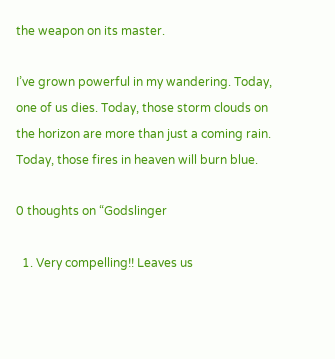the weapon on its master.

I’ve grown powerful in my wandering. Today, one of us dies. Today, those storm clouds on the horizon are more than just a coming rain. Today, those fires in heaven will burn blue.

0 thoughts on “Godslinger

  1. Very compelling!! Leaves us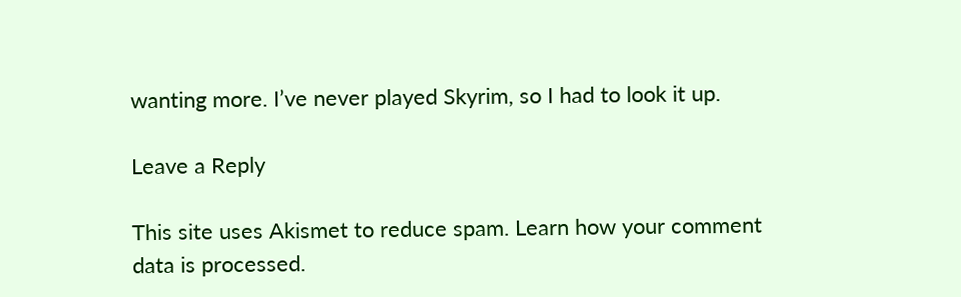wanting more. I’ve never played Skyrim, so I had to look it up.

Leave a Reply

This site uses Akismet to reduce spam. Learn how your comment data is processed.